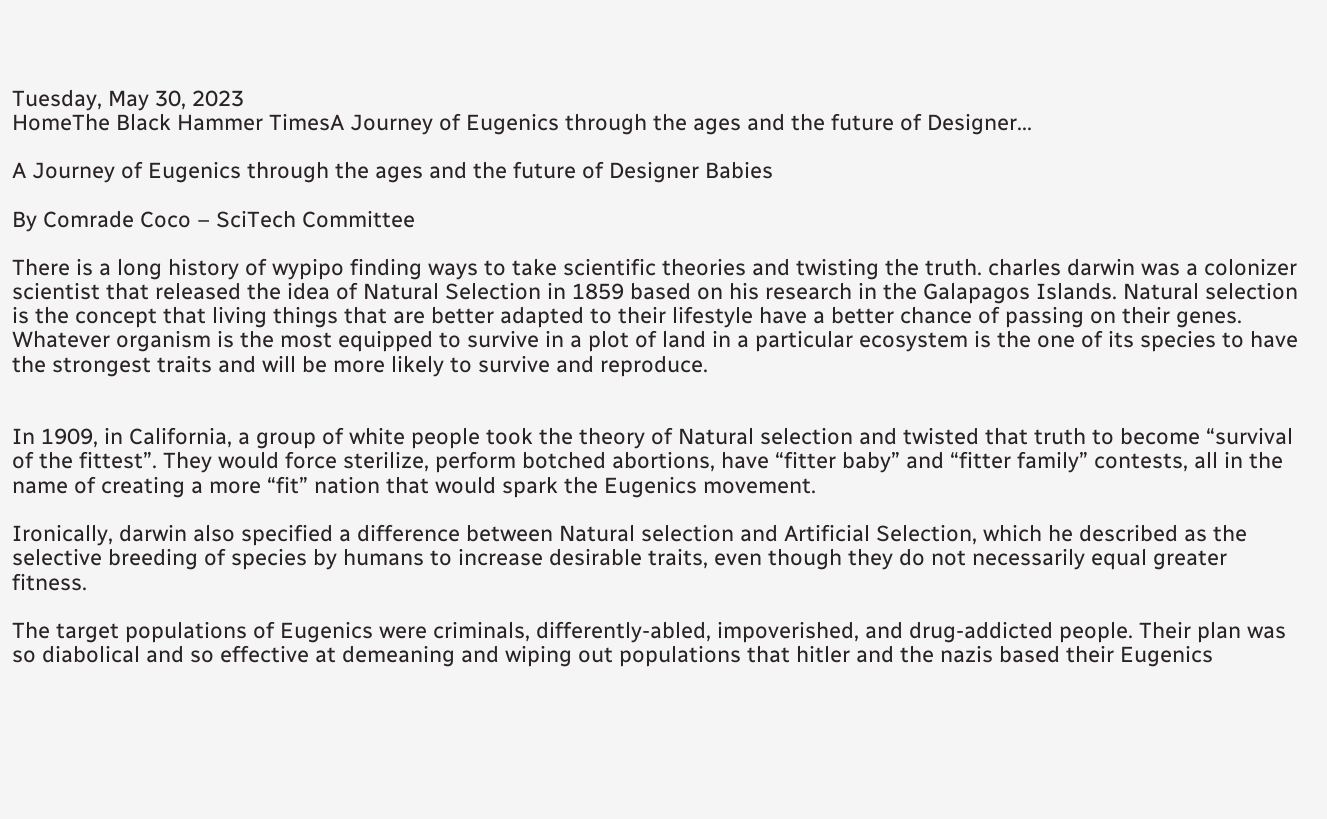Tuesday, May 30, 2023
HomeThe Black Hammer TimesA Journey of Eugenics through the ages and the future of Designer...

A Journey of Eugenics through the ages and the future of Designer Babies

By Comrade Coco – SciTech Committee

There is a long history of wypipo finding ways to take scientific theories and twisting the truth. charles darwin was a colonizer scientist that released the idea of Natural Selection in 1859 based on his research in the Galapagos Islands. Natural selection is the concept that living things that are better adapted to their lifestyle have a better chance of passing on their genes. Whatever organism is the most equipped to survive in a plot of land in a particular ecosystem is the one of its species to have the strongest traits and will be more likely to survive and reproduce.


In 1909, in California, a group of white people took the theory of Natural selection and twisted that truth to become “survival of the fittest”. They would force sterilize, perform botched abortions, have “fitter baby” and “fitter family” contests, all in the name of creating a more “fit” nation that would spark the Eugenics movement.

Ironically, darwin also specified a difference between Natural selection and Artificial Selection, which he described as the selective breeding of species by humans to increase desirable traits, even though they do not necessarily equal greater fitness.

The target populations of Eugenics were criminals, differently-abled, impoverished, and drug-addicted people. Their plan was so diabolical and so effective at demeaning and wiping out populations that hitler and the nazis based their Eugenics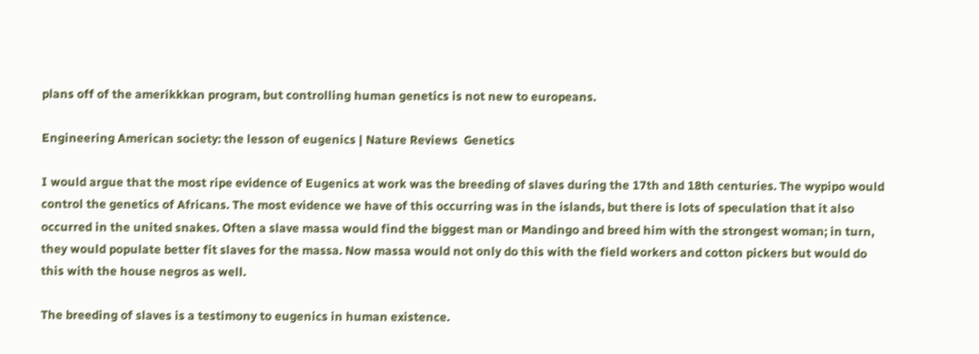plans off of the amerikkkan program, but controlling human genetics is not new to europeans.

Engineering American society: the lesson of eugenics | Nature Reviews  Genetics

I would argue that the most ripe evidence of Eugenics at work was the breeding of slaves during the 17th and 18th centuries. The wypipo would control the genetics of Africans. The most evidence we have of this occurring was in the islands, but there is lots of speculation that it also occurred in the united snakes. Often a slave massa would find the biggest man or Mandingo and breed him with the strongest woman; in turn, they would populate better fit slaves for the massa. Now massa would not only do this with the field workers and cotton pickers but would do this with the house negros as well.

The breeding of slaves is a testimony to eugenics in human existence.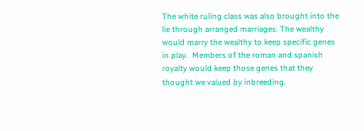The white ruling class was also brought into the lie through arranged marriages. The wealthy would marry the wealthy to keep specific genes in play.  Members of the roman and spanish royalty would keep those genes that they thought we valued by inbreeding.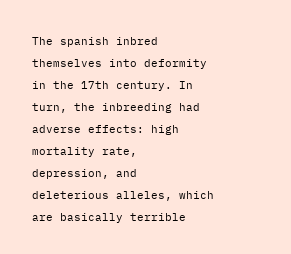The spanish inbred themselves into deformity in the 17th century. In turn, the inbreeding had adverse effects: high mortality rate, depression, and deleterious alleles, which are basically terrible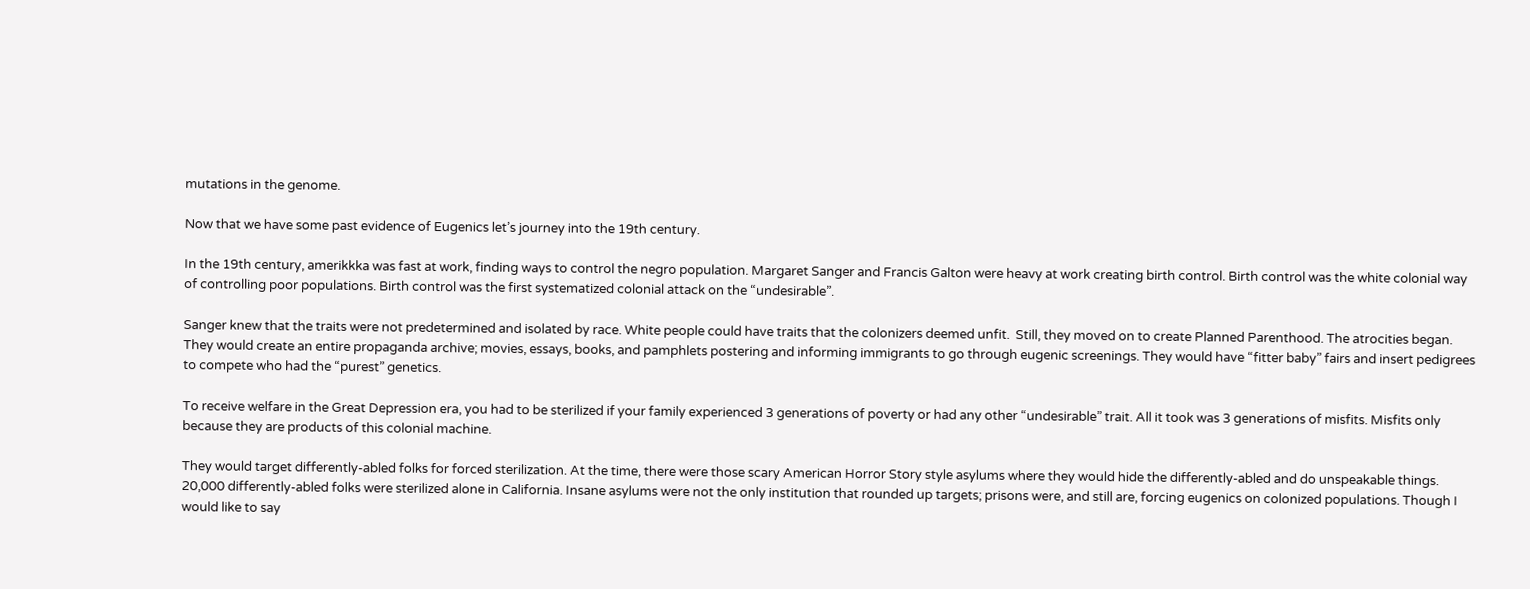mutations in the genome.

Now that we have some past evidence of Eugenics let’s journey into the 19th century.

In the 19th century, amerikkka was fast at work, finding ways to control the negro population. Margaret Sanger and Francis Galton were heavy at work creating birth control. Birth control was the white colonial way of controlling poor populations. Birth control was the first systematized colonial attack on the “undesirable”.

Sanger knew that the traits were not predetermined and isolated by race. White people could have traits that the colonizers deemed unfit.  Still, they moved on to create Planned Parenthood. The atrocities began. They would create an entire propaganda archive; movies, essays, books, and pamphlets postering and informing immigrants to go through eugenic screenings. They would have “fitter baby” fairs and insert pedigrees to compete who had the “purest” genetics.

To receive welfare in the Great Depression era, you had to be sterilized if your family experienced 3 generations of poverty or had any other “undesirable” trait. All it took was 3 generations of misfits. Misfits only because they are products of this colonial machine.

They would target differently-abled folks for forced sterilization. At the time, there were those scary American Horror Story style asylums where they would hide the differently-abled and do unspeakable things. 20,000 differently-abled folks were sterilized alone in California. Insane asylums were not the only institution that rounded up targets; prisons were, and still are, forcing eugenics on colonized populations. Though I would like to say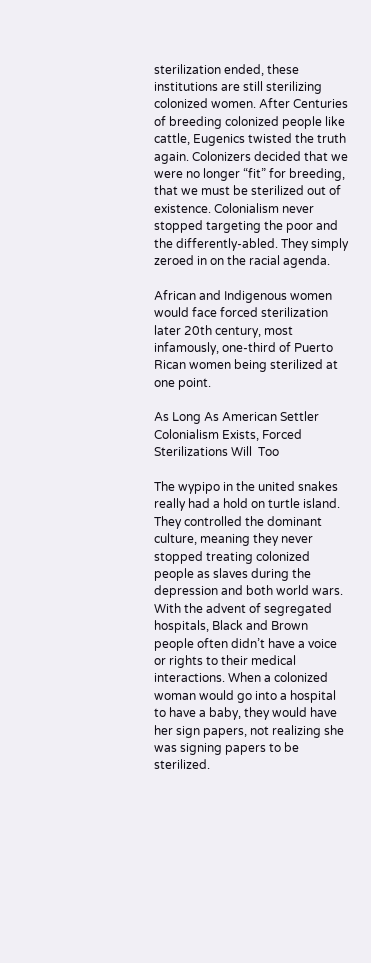sterilization ended, these institutions are still sterilizing colonized women. After Centuries of breeding colonized people like cattle, Eugenics twisted the truth again. Colonizers decided that we were no longer “fit” for breeding, that we must be sterilized out of existence. Colonialism never stopped targeting the poor and the differently-abled. They simply zeroed in on the racial agenda.

African and Indigenous women would face forced sterilization later 20th century, most infamously, one-third of Puerto Rican women being sterilized at one point.

As Long As American Settler Colonialism Exists, Forced Sterilizations Will  Too

The wypipo in the united snakes really had a hold on turtle island. They controlled the dominant culture, meaning they never stopped treating colonized people as slaves during the depression and both world wars. With the advent of segregated hospitals, Black and Brown people often didn’t have a voice or rights to their medical interactions. When a colonized woman would go into a hospital to have a baby, they would have her sign papers, not realizing she was signing papers to be sterilized.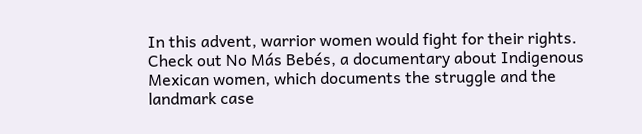In this advent, warrior women would fight for their rights. Check out No Más Bebés, a documentary about Indigenous Mexican women, which documents the struggle and the landmark case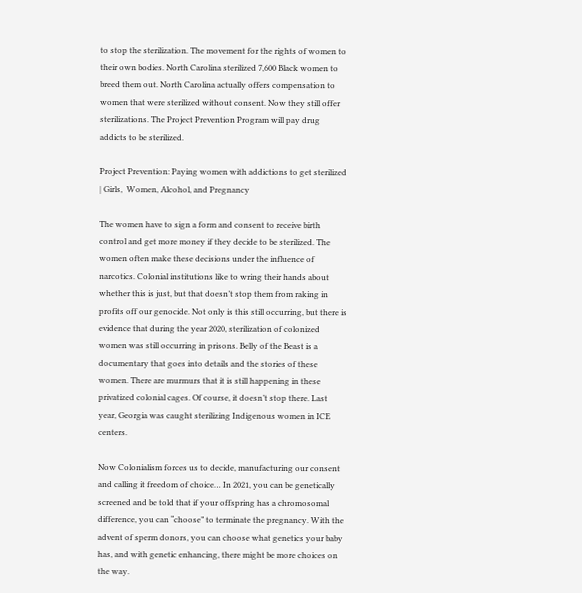to stop the sterilization. The movement for the rights of women to their own bodies. North Carolina sterilized 7,600 Black women to breed them out. North Carolina actually offers compensation to women that were sterilized without consent. Now they still offer sterilizations. The Project Prevention Program will pay drug addicts to be sterilized.

Project Prevention: Paying women with addictions to get sterilized | Girls,  Women, Alcohol, and Pregnancy

The women have to sign a form and consent to receive birth control and get more money if they decide to be sterilized. The women often make these decisions under the influence of narcotics. Colonial institutions like to wring their hands about whether this is just, but that doesn’t stop them from raking in profits off our genocide. Not only is this still occurring, but there is evidence that during the year 2020, sterilization of colonized women was still occurring in prisons. Belly of the Beast is a documentary that goes into details and the stories of these women. There are murmurs that it is still happening in these privatized colonial cages. Of course, it doesn’t stop there. Last year, Georgia was caught sterilizing Indigenous women in ICE centers.

Now Colonialism forces us to decide, manufacturing our consent and calling it freedom of choice… In 2021, you can be genetically screened and be told that if your offspring has a chromosomal difference, you can “choose” to terminate the pregnancy. With the advent of sperm donors, you can choose what genetics your baby has, and with genetic enhancing, there might be more choices on the way.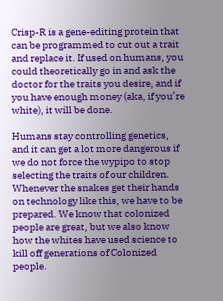Crisp-R is a gene-editing protein that can be programmed to cut out a trait and replace it. If used on humans, you could theoretically go in and ask the doctor for the traits you desire, and if you have enough money (aka, if you’re white), it will be done.

Humans stay controlling genetics, and it can get a lot more dangerous if we do not force the wypipo to stop selecting the traits of our children. Whenever the snakes get their hands on technology like this, we have to be prepared. We know that colonized people are great, but we also know how the whites have used science to kill off generations of Colonized people.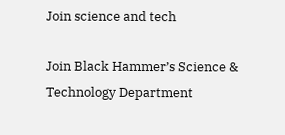Join science and tech

Join Black Hammer’s Science & Technology Department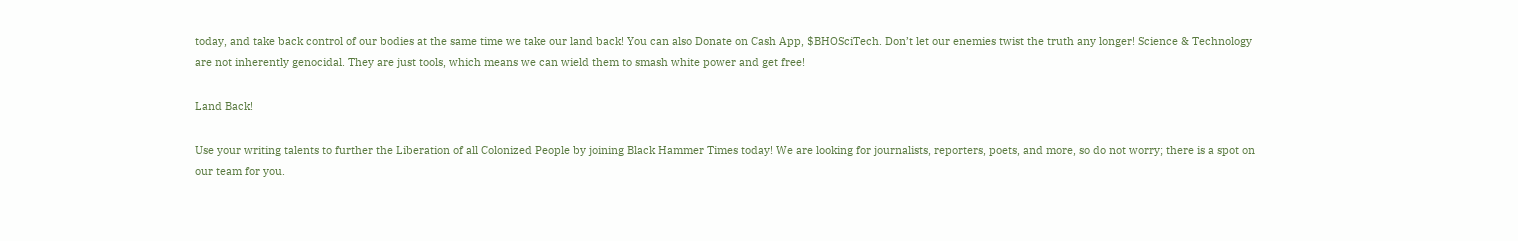today, and take back control of our bodies at the same time we take our land back! You can also Donate on Cash App, $BHOSciTech. Don’t let our enemies twist the truth any longer! Science & Technology are not inherently genocidal. They are just tools, which means we can wield them to smash white power and get free!

Land Back!

Use your writing talents to further the Liberation of all Colonized People by joining Black Hammer Times today! We are looking for journalists, reporters, poets, and more, so do not worry; there is a spot on our team for you.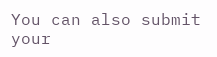You can also submit your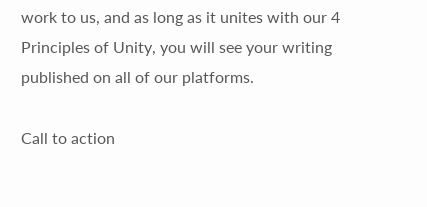work to us, and as long as it unites with our 4 Principles of Unity, you will see your writing published on all of our platforms.

Call to action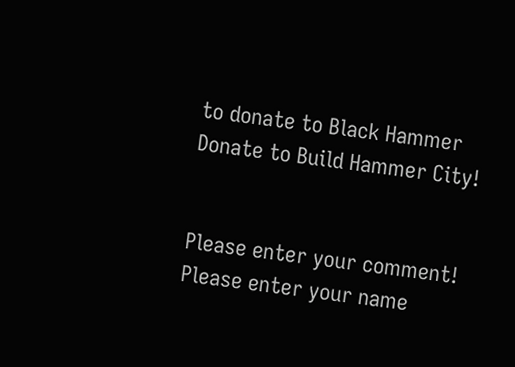to donate to Black Hammer
Donate to Build Hammer City!


Please enter your comment!
Please enter your name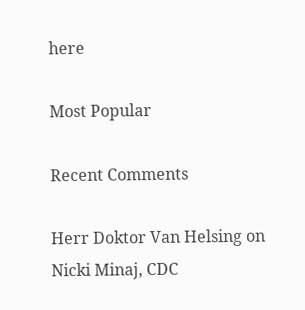here

Most Popular

Recent Comments

Herr Doktor Van Helsing on Nicki Minaj, CDC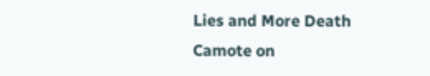Lies and More Death
Camote on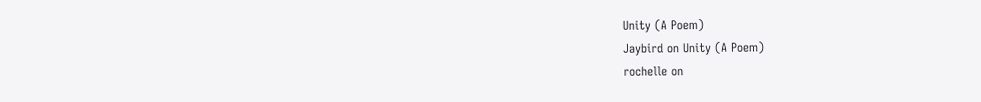Unity (A Poem)
Jaybird on Unity (A Poem)
rochelle on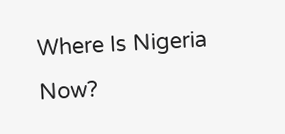Where Is Nigeria Now?